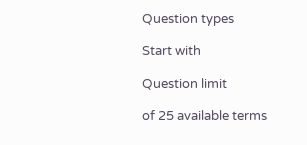Question types

Start with

Question limit

of 25 available terms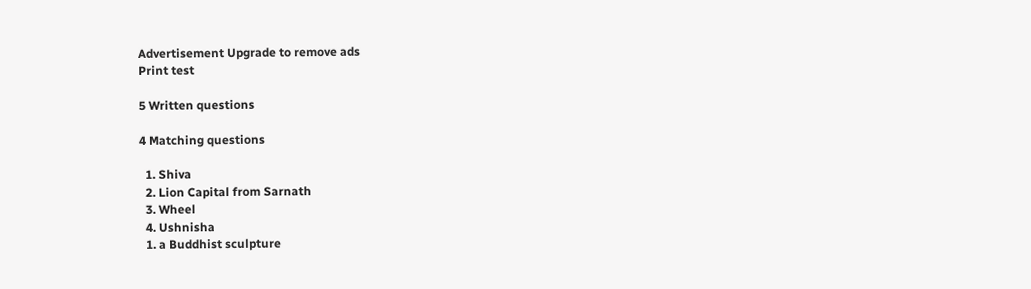Advertisement Upgrade to remove ads
Print test

5 Written questions

4 Matching questions

  1. Shiva
  2. Lion Capital from Sarnath
  3. Wheel
  4. Ushnisha
  1. a Buddhist sculpture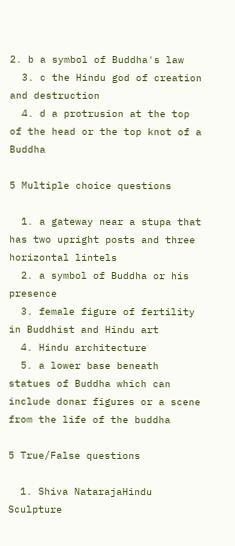2. b a symbol of Buddha's law
  3. c the Hindu god of creation and destruction
  4. d a protrusion at the top of the head or the top knot of a Buddha

5 Multiple choice questions

  1. a gateway near a stupa that has two upright posts and three horizontal lintels
  2. a symbol of Buddha or his presence
  3. female figure of fertility in Buddhist and Hindu art
  4. Hindu architecture
  5. a lower base beneath statues of Buddha which can include donar figures or a scene from the life of the buddha

5 True/False questions

  1. Shiva NatarajaHindu Sculpture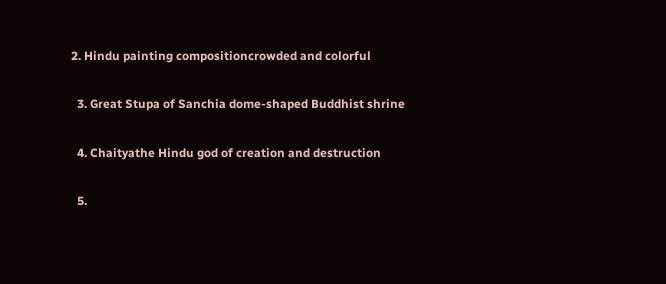2. Hindu painting compositioncrowded and colorful


  3. Great Stupa of Sanchia dome-shaped Buddhist shrine


  4. Chaityathe Hindu god of creation and destruction


  5.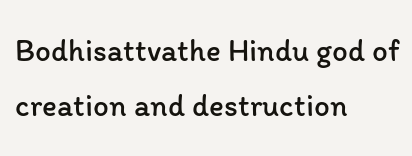Bodhisattvathe Hindu god of creation and destruction